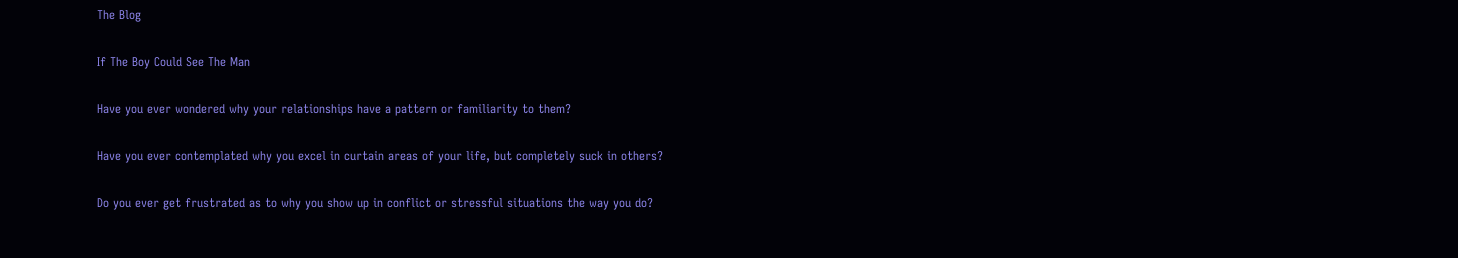The Blog

If The Boy Could See The Man

Have you ever wondered why your relationships have a pattern or familiarity to them?

Have you ever contemplated why you excel in curtain areas of your life, but completely suck in others?

Do you ever get frustrated as to why you show up in conflict or stressful situations the way you do?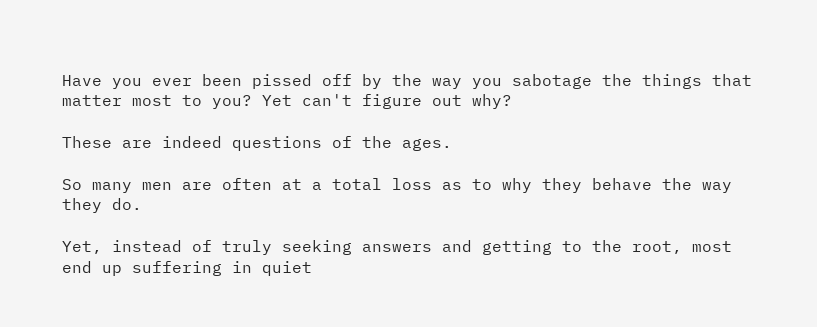Have you ever been pissed off by the way you sabotage the things that matter most to you? Yet can't figure out why?

These are indeed questions of the ages.

So many men are often at a total loss as to why they behave the way they do.

Yet, instead of truly seeking answers and getting to the root, most end up suffering in quiet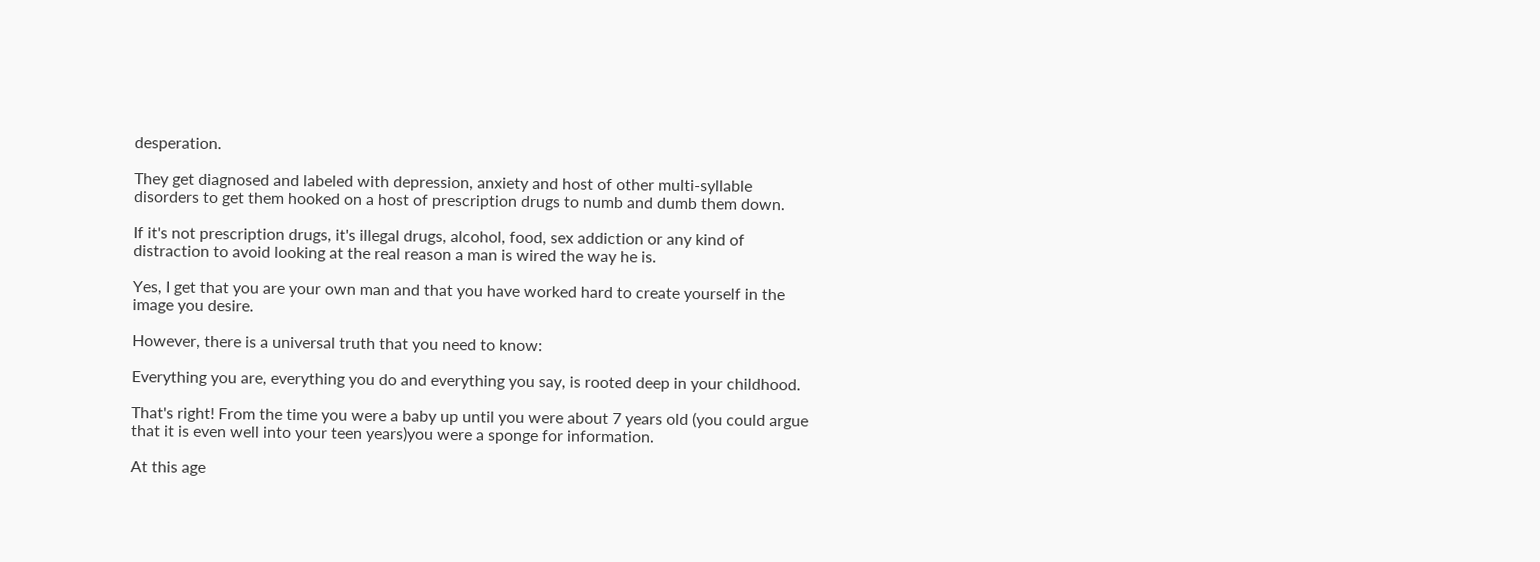desperation.

They get diagnosed and labeled with depression, anxiety and host of other multi-syllable disorders to get them hooked on a host of prescription drugs to numb and dumb them down.

If it's not prescription drugs, it's illegal drugs, alcohol, food, sex addiction or any kind of distraction to avoid looking at the real reason a man is wired the way he is.

Yes, I get that you are your own man and that you have worked hard to create yourself in the image you desire.

However, there is a universal truth that you need to know:

Everything you are, everything you do and everything you say, is rooted deep in your childhood.

That's right! From the time you were a baby up until you were about 7 years old (you could argue that it is even well into your teen years)you were a sponge for information.

At this age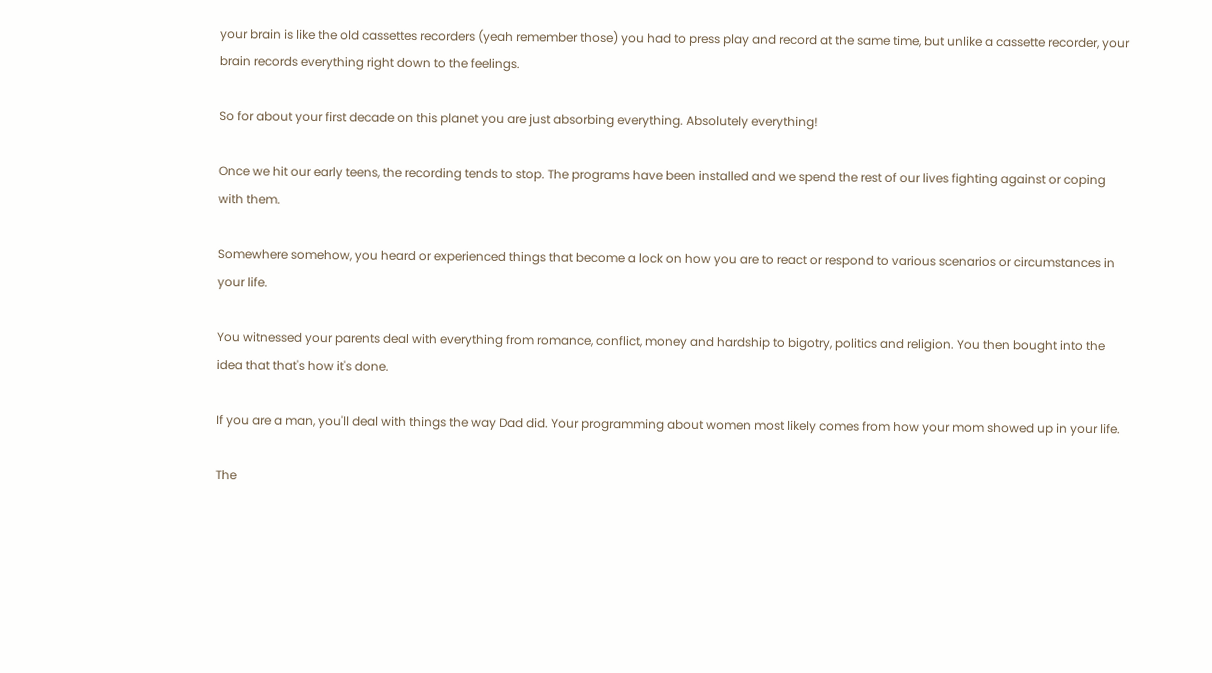your brain is like the old cassettes recorders (yeah remember those) you had to press play and record at the same time, but unlike a cassette recorder, your brain records everything right down to the feelings.

So for about your first decade on this planet you are just absorbing everything. Absolutely everything!

Once we hit our early teens, the recording tends to stop. The programs have been installed and we spend the rest of our lives fighting against or coping with them.

Somewhere somehow, you heard or experienced things that become a lock on how you are to react or respond to various scenarios or circumstances in your life.

You witnessed your parents deal with everything from romance, conflict, money and hardship to bigotry, politics and religion. You then bought into the idea that that's how it's done.

If you are a man, you'll deal with things the way Dad did. Your programming about women most likely comes from how your mom showed up in your life.

The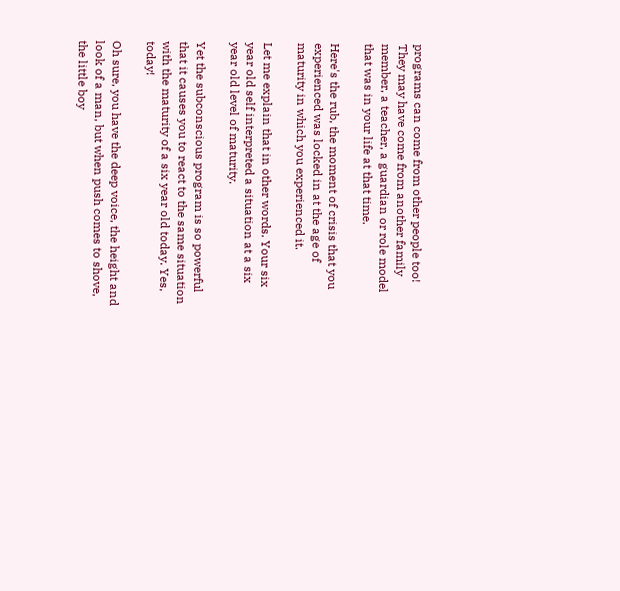programs can come from other people too! They may have come from another family member, a teacher, a guardian or role model that was in your life at that time.

Here's the rub, the moment of crisis that you experienced was locked in at the age of maturity in which you experienced it.

Let me explain that in other words. Your six year old self interpreted a situation at a six year old level of maturity.

Yet the subconscious program is so powerful that it causes you to react to the same situation with the maturity of a six year old today. Yes, today!

Oh sure, you have the deep voice, the height and look of a man, but when push comes to shove, the little boy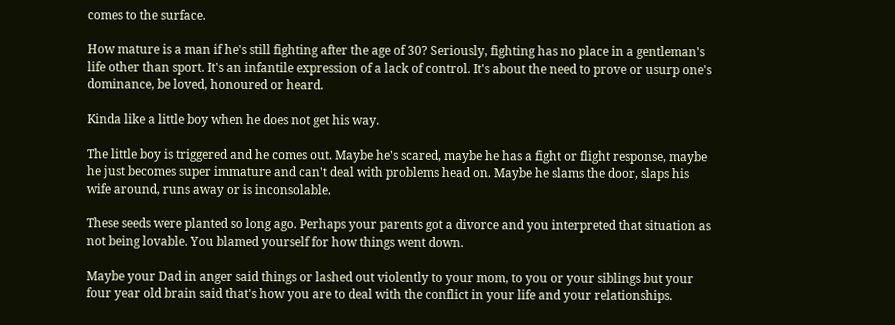comes to the surface.

How mature is a man if he's still fighting after the age of 30? Seriously, fighting has no place in a gentleman's life other than sport. It's an infantile expression of a lack of control. It's about the need to prove or usurp one's dominance, be loved, honoured or heard.

Kinda like a little boy when he does not get his way.

The little boy is triggered and he comes out. Maybe he's scared, maybe he has a fight or flight response, maybe he just becomes super immature and can't deal with problems head on. Maybe he slams the door, slaps his wife around, runs away or is inconsolable.

These seeds were planted so long ago. Perhaps your parents got a divorce and you interpreted that situation as not being lovable. You blamed yourself for how things went down.

Maybe your Dad in anger said things or lashed out violently to your mom, to you or your siblings but your four year old brain said that's how you are to deal with the conflict in your life and your relationships.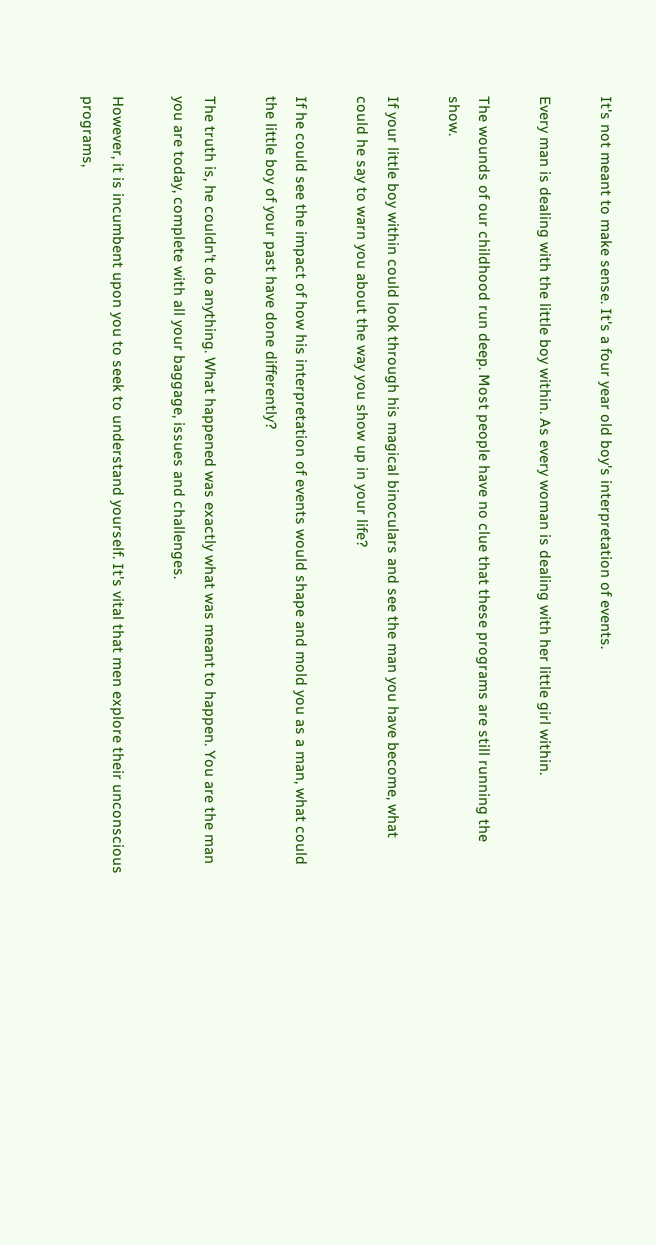It's not meant to make sense. It's a four year old boy's interpretation of events.

Every man is dealing with the little boy within. As every woman is dealing with her little girl within.

The wounds of our childhood run deep. Most people have no clue that these programs are still running the show.

If your little boy within could look through his magical binoculars and see the man you have become, what could he say to warn you about the way you show up in your life?

If he could see the impact of how his interpretation of events would shape and mold you as a man, what could the little boy of your past have done differently?

The truth is, he couldn't do anything. What happened was exactly what was meant to happen. You are the man you are today, complete with all your baggage, issues and challenges.

However, it is incumbent upon you to seek to understand yourself. It's vital that men explore their unconscious programs,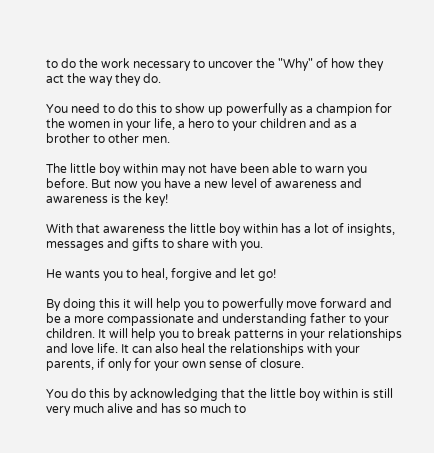to do the work necessary to uncover the "Why" of how they act the way they do.

You need to do this to show up powerfully as a champion for the women in your life, a hero to your children and as a brother to other men.

The little boy within may not have been able to warn you before. But now you have a new level of awareness and awareness is the key!

With that awareness the little boy within has a lot of insights, messages and gifts to share with you.

He wants you to heal, forgive and let go!

By doing this it will help you to powerfully move forward and be a more compassionate and understanding father to your children. It will help you to break patterns in your relationships and love life. It can also heal the relationships with your parents, if only for your own sense of closure.

You do this by acknowledging that the little boy within is still very much alive and has so much to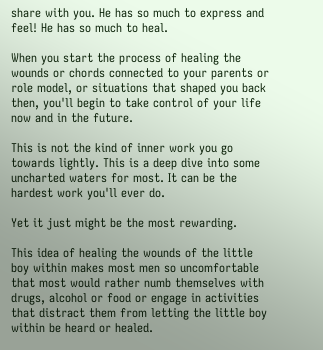share with you. He has so much to express and feel! He has so much to heal.

When you start the process of healing the wounds or chords connected to your parents or role model, or situations that shaped you back then, you'll begin to take control of your life now and in the future.

This is not the kind of inner work you go towards lightly. This is a deep dive into some uncharted waters for most. It can be the hardest work you'll ever do.

Yet it just might be the most rewarding.

This idea of healing the wounds of the little boy within makes most men so uncomfortable that most would rather numb themselves with drugs, alcohol or food or engage in activities that distract them from letting the little boy within be heard or healed.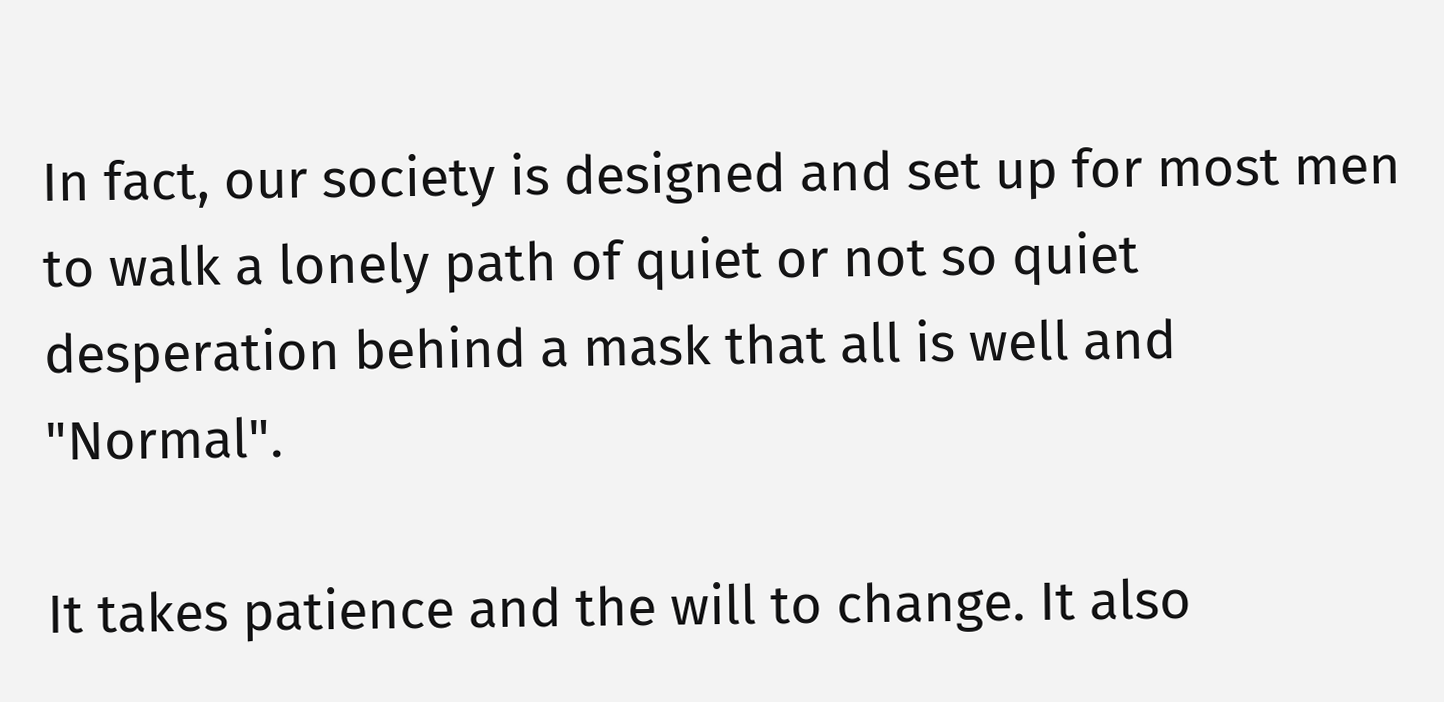In fact, our society is designed and set up for most men to walk a lonely path of quiet or not so quiet desperation behind a mask that all is well and "Normal".

It takes patience and the will to change. It also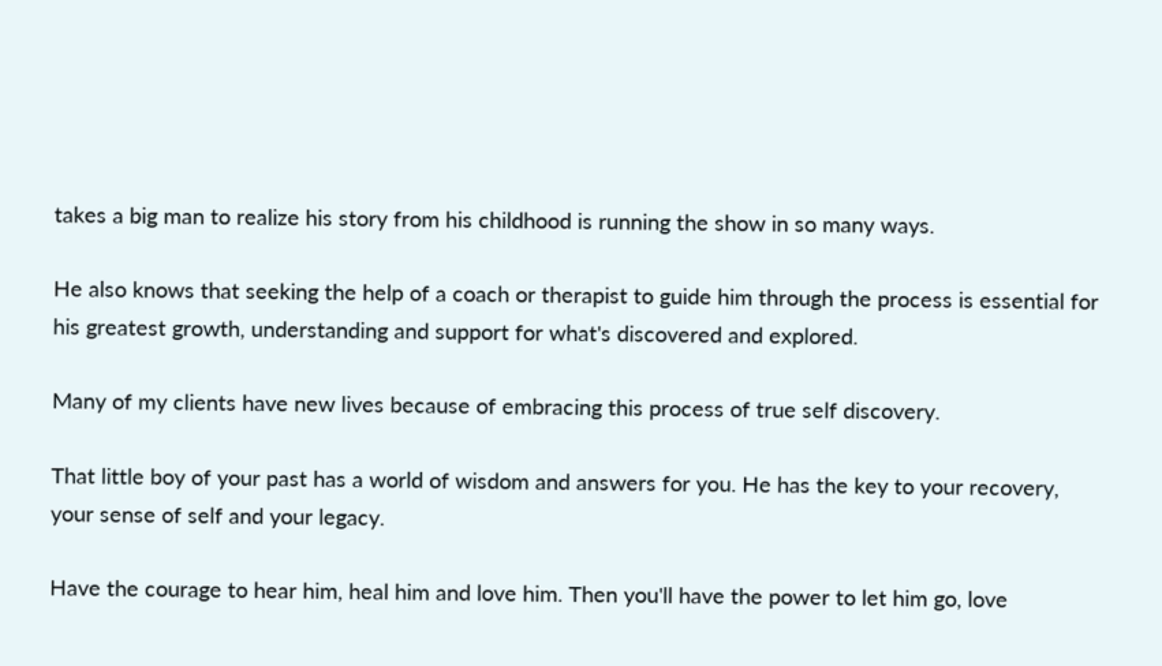takes a big man to realize his story from his childhood is running the show in so many ways.

He also knows that seeking the help of a coach or therapist to guide him through the process is essential for his greatest growth, understanding and support for what's discovered and explored.

Many of my clients have new lives because of embracing this process of true self discovery.

That little boy of your past has a world of wisdom and answers for you. He has the key to your recovery, your sense of self and your legacy.

Have the courage to hear him, heal him and love him. Then you'll have the power to let him go, love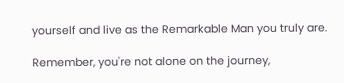yourself and live as the Remarkable Man you truly are.

Remember, you're not alone on the journey,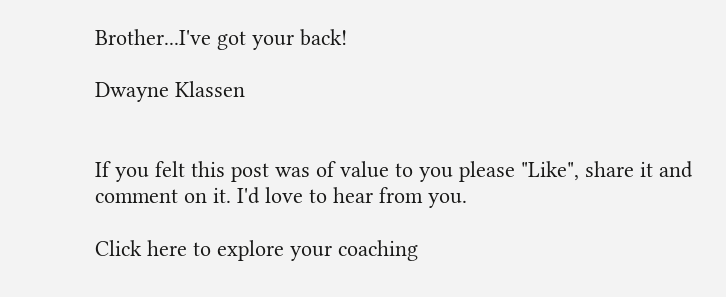Brother...I've got your back!

Dwayne Klassen


If you felt this post was of value to you please "Like", share it and comment on it. I'd love to hear from you.

Click here to explore your coaching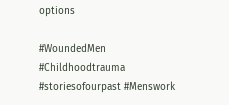options

#WoundedMen #Childhoodtrauma #storiesofourpast #Menswork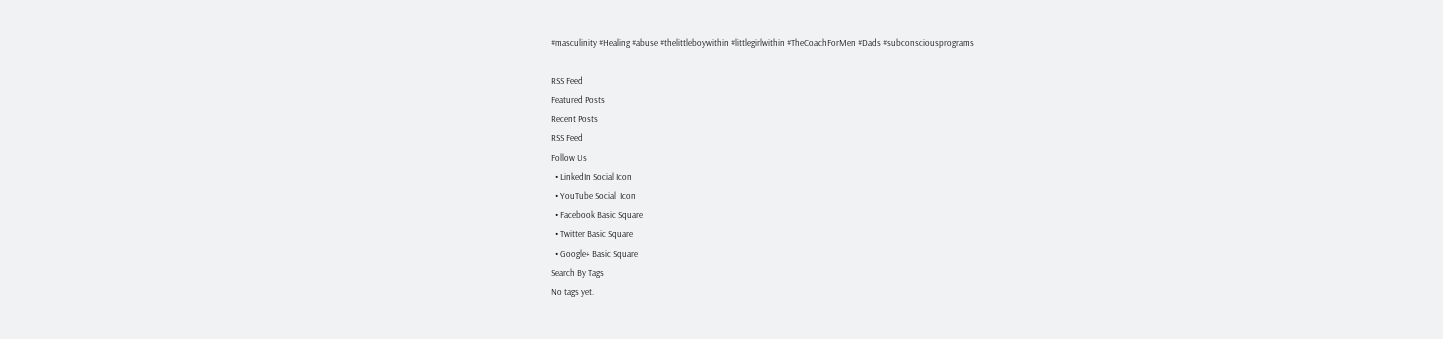#masculinity #Healing #abuse #thelittleboywithin #littlegirlwithin #TheCoachForMen #Dads #subconsciousprograms

RSS Feed
Featured Posts
Recent Posts
RSS Feed
Follow Us
  • LinkedIn Social Icon
  • YouTube Social  Icon
  • Facebook Basic Square
  • Twitter Basic Square
  • Google+ Basic Square
Search By Tags
No tags yet.